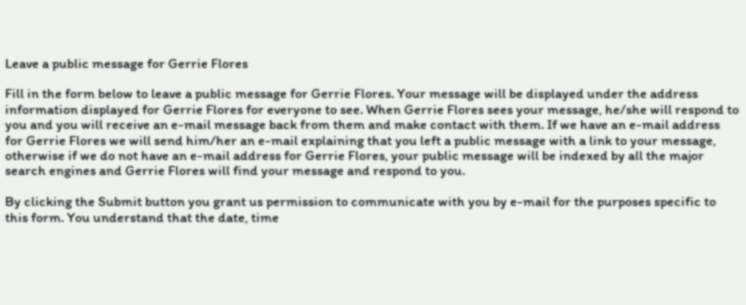Leave a public message for Gerrie Flores

Fill in the form below to leave a public message for Gerrie Flores. Your message will be displayed under the address information displayed for Gerrie Flores for everyone to see. When Gerrie Flores sees your message, he/she will respond to you and you will receive an e-mail message back from them and make contact with them. If we have an e-mail address for Gerrie Flores we will send him/her an e-mail explaining that you left a public message with a link to your message, otherwise if we do not have an e-mail address for Gerrie Flores, your public message will be indexed by all the major search engines and Gerrie Flores will find your message and respond to you.

By clicking the Submit button you grant us permission to communicate with you by e-mail for the purposes specific to this form. You understand that the date, time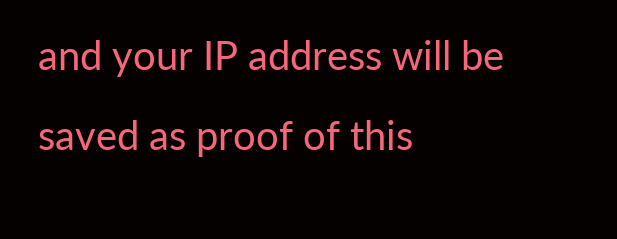and your IP address will be saved as proof of this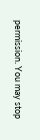permission. You may stop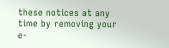these notices at any time by removing your e-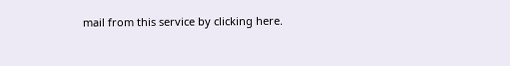mail from this service by clicking here.